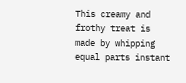This creamy and frothy treat is made by whipping equal parts instant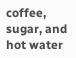coffee, sugar, and hot water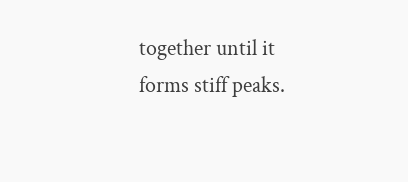together until it forms stiff peaks.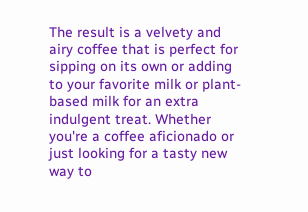The result is a velvety and airy coffee that is perfect for sipping on its own or adding to your favorite milk or plant-based milk for an extra indulgent treat. Whether you're a coffee aficionado or just looking for a tasty new way to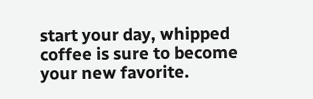start your day, whipped coffee is sure to become your new favorite.